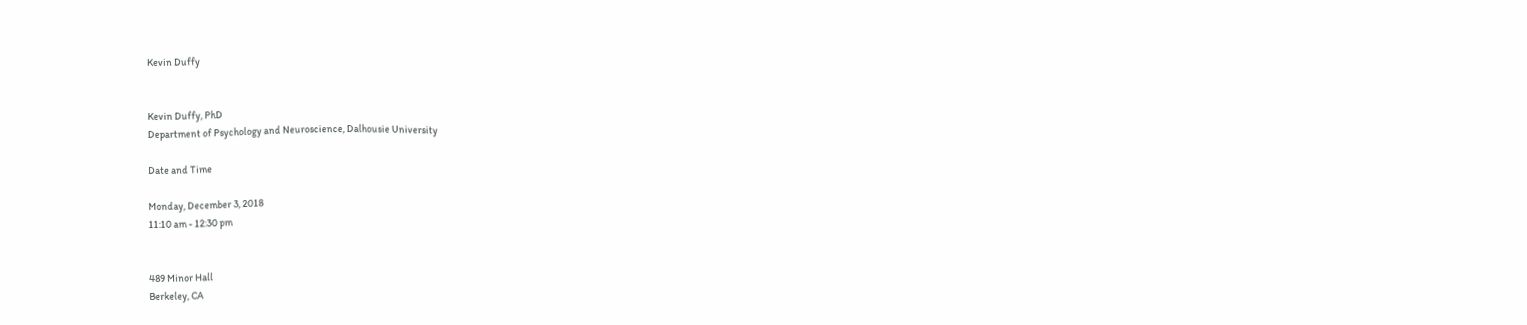Kevin Duffy


Kevin Duffy, PhD
Department of Psychology and Neuroscience, Dalhousie University

Date and Time

Monday, December 3, 2018
11:10 am - 12:30 pm


489 Minor Hall
Berkeley, CA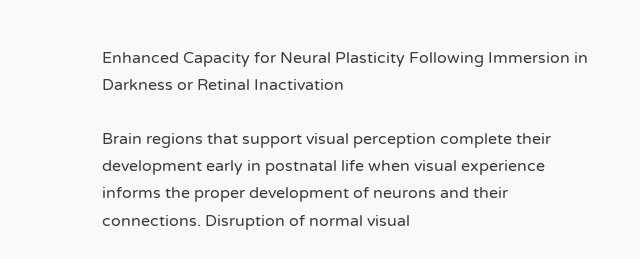Enhanced Capacity for Neural Plasticity Following Immersion in Darkness or Retinal Inactivation

Brain regions that support visual perception complete their development early in postnatal life when visual experience informs the proper development of neurons and their connections. Disruption of normal visual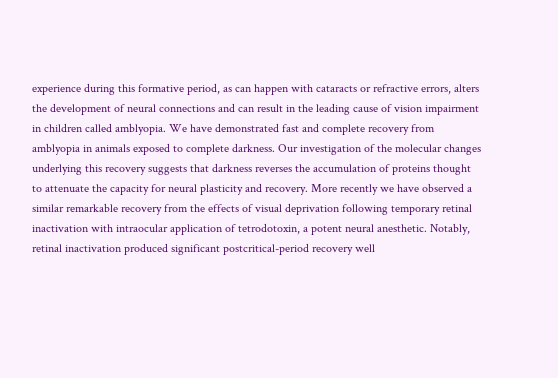experience during this formative period, as can happen with cataracts or refractive errors, alters the development of neural connections and can result in the leading cause of vision impairment in children called amblyopia. We have demonstrated fast and complete recovery from amblyopia in animals exposed to complete darkness. Our investigation of the molecular changes underlying this recovery suggests that darkness reverses the accumulation of proteins thought to attenuate the capacity for neural plasticity and recovery. More recently we have observed a similar remarkable recovery from the effects of visual deprivation following temporary retinal inactivation with intraocular application of tetrodotoxin, a potent neural anesthetic. Notably, retinal inactivation produced significant postcritical-period recovery well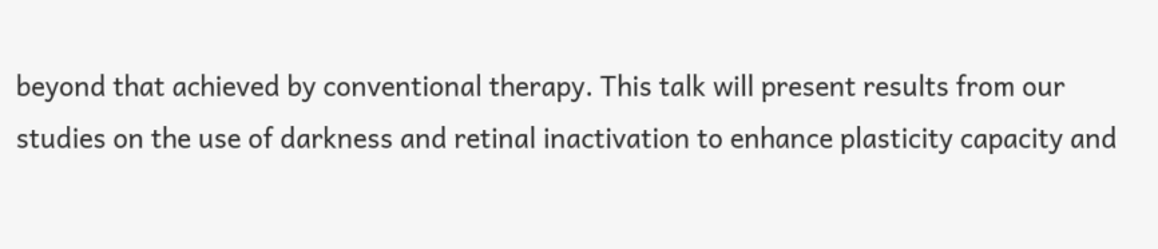beyond that achieved by conventional therapy. This talk will present results from our studies on the use of darkness and retinal inactivation to enhance plasticity capacity and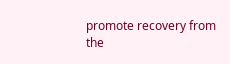promote recovery from the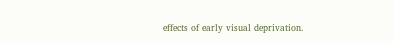effects of early visual deprivation.